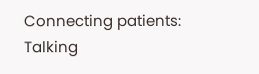Connecting patients: Talking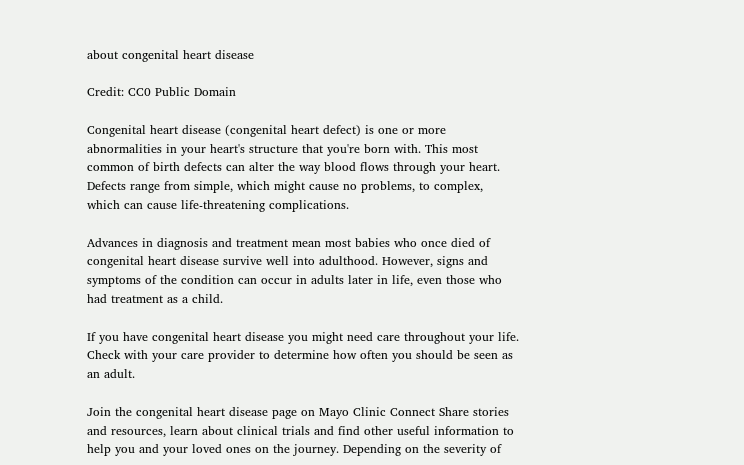about congenital heart disease

Credit: CC0 Public Domain

Congenital heart disease (congenital heart defect) is one or more abnormalities in your heart's structure that you're born with. This most common of birth defects can alter the way blood flows through your heart. Defects range from simple, which might cause no problems, to complex, which can cause life-threatening complications.

Advances in diagnosis and treatment mean most babies who once died of congenital heart disease survive well into adulthood. However, signs and symptoms of the condition can occur in adults later in life, even those who had treatment as a child.

If you have congenital heart disease you might need care throughout your life. Check with your care provider to determine how often you should be seen as an adult.

Join the congenital heart disease page on Mayo Clinic Connect Share stories and resources, learn about clinical trials and find other useful information to help you and your loved ones on the journey. Depending on the severity of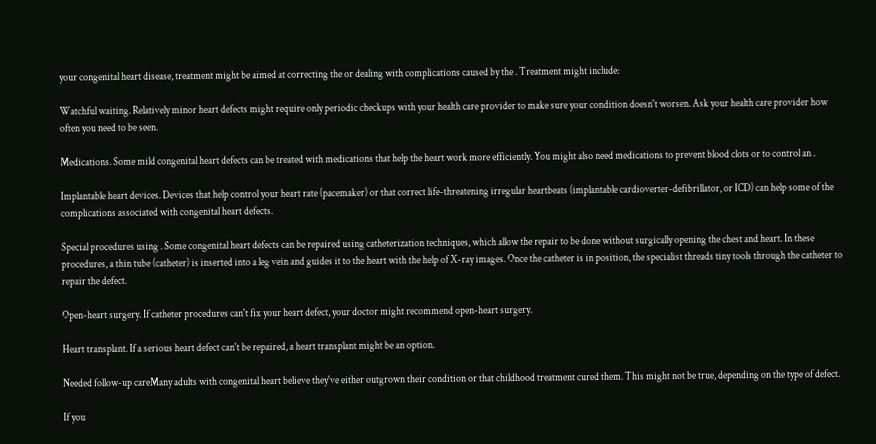your congenital heart disease, treatment might be aimed at correcting the or dealing with complications caused by the . Treatment might include:

Watchful waiting. Relatively minor heart defects might require only periodic checkups with your health care provider to make sure your condition doesn't worsen. Ask your health care provider how often you need to be seen.

Medications. Some mild congenital heart defects can be treated with medications that help the heart work more efficiently. You might also need medications to prevent blood clots or to control an .

Implantable heart devices. Devices that help control your heart rate (pacemaker) or that correct life-threatening irregular heartbeats (implantable cardioverter-defibrillator, or ICD) can help some of the complications associated with congenital heart defects.

Special procedures using . Some congenital heart defects can be repaired using catheterization techniques, which allow the repair to be done without surgically opening the chest and heart. In these procedures, a thin tube (catheter) is inserted into a leg vein and guides it to the heart with the help of X-ray images. Once the catheter is in position, the specialist threads tiny tools through the catheter to repair the defect.

Open-heart surgery. If catheter procedures can't fix your heart defect, your doctor might recommend open-heart surgery.

Heart transplant. If a serious heart defect can't be repaired, a heart transplant might be an option.

Needed follow-up careMany adults with congenital heart believe they've either outgrown their condition or that childhood treatment cured them. This might not be true, depending on the type of defect.

If you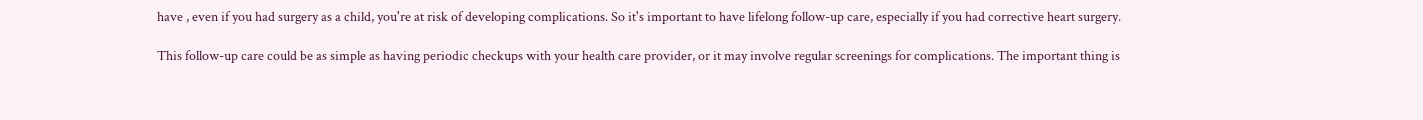have , even if you had surgery as a child, you're at risk of developing complications. So it's important to have lifelong follow-up care, especially if you had corrective heart surgery.

This follow-up care could be as simple as having periodic checkups with your health care provider, or it may involve regular screenings for complications. The important thing is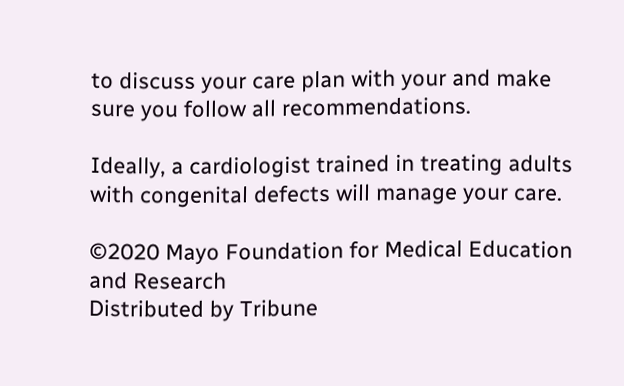to discuss your care plan with your and make sure you follow all recommendations.

Ideally, a cardiologist trained in treating adults with congenital defects will manage your care.

©2020 Mayo Foundation for Medical Education and Research
Distributed by Tribune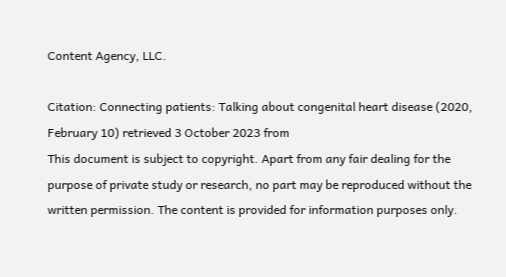Content Agency, LLC.

Citation: Connecting patients: Talking about congenital heart disease (2020, February 10) retrieved 3 October 2023 from
This document is subject to copyright. Apart from any fair dealing for the purpose of private study or research, no part may be reproduced without the written permission. The content is provided for information purposes only.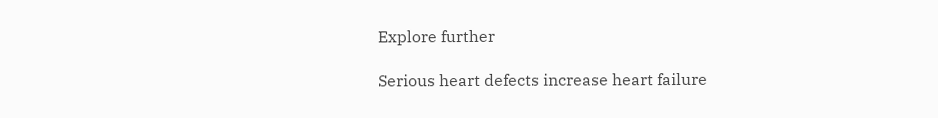Explore further

Serious heart defects increase heart failure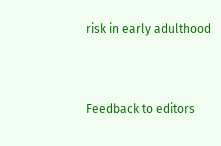risk in early adulthood


Feedback to editors